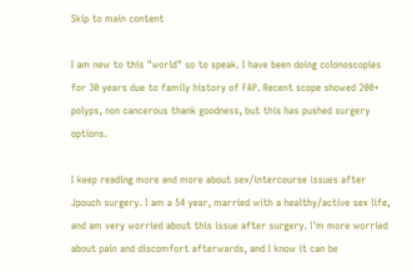Skip to main content

I am new to this "world" so to speak. I have been doing colonoscopies for 30 years due to family history of FAP. Recent scope showed 200+ polyps, non cancerous thank goodness, but this has pushed surgery options.

I keep reading more and more about sex/intercourse issues after Jpouch surgery. I am a 54 year, married with a healthy/active sex life, and am very worried about this issue after surgery. I'm more worried about pain and discomfort afterwards, and I know it can be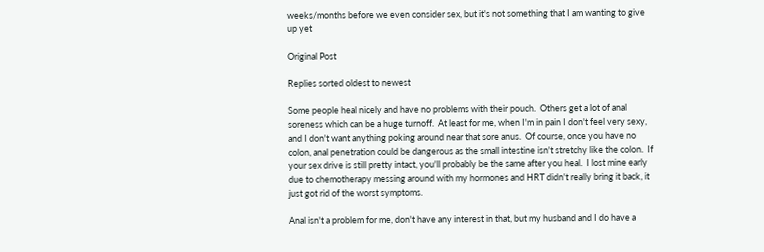weeks/months before we even consider sex, but it's not something that I am wanting to give up yet

Original Post

Replies sorted oldest to newest

Some people heal nicely and have no problems with their pouch.  Others get a lot of anal soreness which can be a huge turnoff.  At least for me, when I'm in pain I don't feel very sexy, and I don't want anything poking around near that sore anus.  Of course, once you have no colon, anal penetration could be dangerous as the small intestine isn't stretchy like the colon.  If your sex drive is still pretty intact, you'll probably be the same after you heal.  I lost mine early due to chemotherapy messing around with my hormones and HRT didn't really bring it back, it just got rid of the worst symptoms.

Anal isn't a problem for me, don't have any interest in that, but my husband and I do have a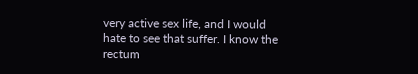very active sex life, and I would hate to see that suffer. I know the rectum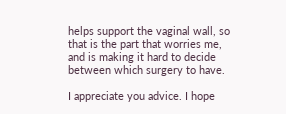helps support the vaginal wall, so that is the part that worries me, and is making it hard to decide between which surgery to have.

I appreciate you advice. I hope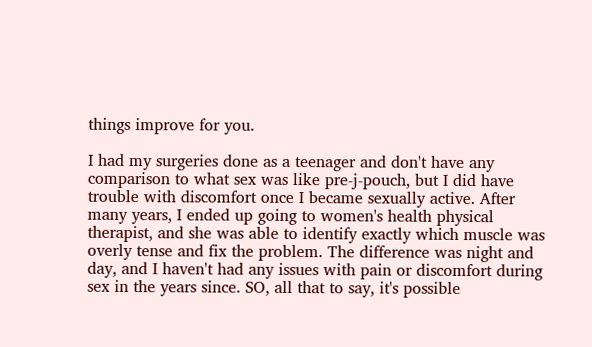things improve for you.

I had my surgeries done as a teenager and don't have any comparison to what sex was like pre-j-pouch, but I did have trouble with discomfort once I became sexually active. After many years, I ended up going to women's health physical therapist, and she was able to identify exactly which muscle was overly tense and fix the problem. The difference was night and day, and I haven't had any issues with pain or discomfort during sex in the years since. SO, all that to say, it's possible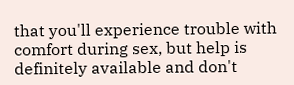that you'll experience trouble with comfort during sex, but help is definitely available and don't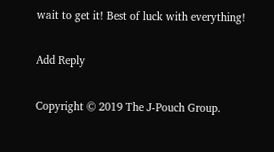wait to get it! Best of luck with everything!

Add Reply

Copyright © 2019 The J-Pouch Group.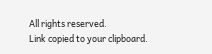All rights reserved.
Link copied to your clipboard.